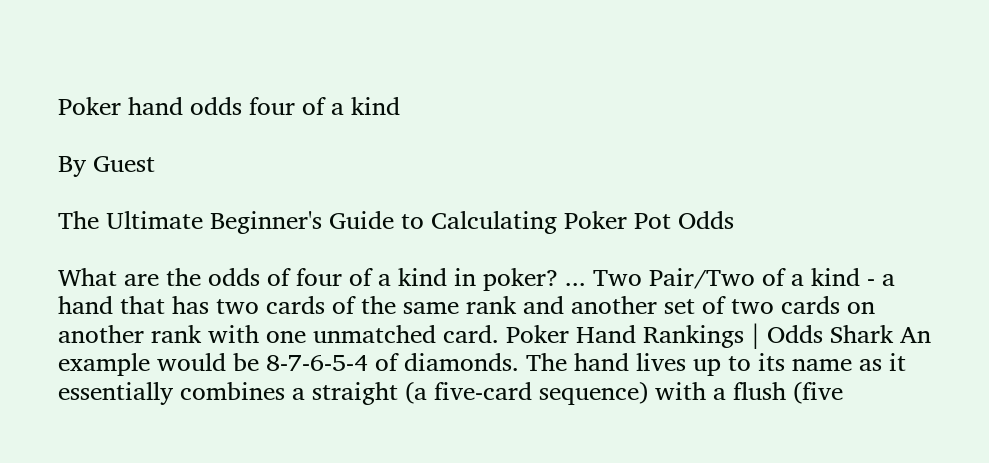Poker hand odds four of a kind

By Guest

The Ultimate Beginner's Guide to Calculating Poker Pot Odds

What are the odds of four of a kind in poker? ... Two Pair/Two of a kind - a hand that has two cards of the same rank and another set of two cards on another rank with one unmatched card. Poker Hand Rankings | Odds Shark An example would be 8-7-6-5-4 of diamonds. The hand lives up to its name as it essentially combines a straight (a five-card sequence) with a flush (five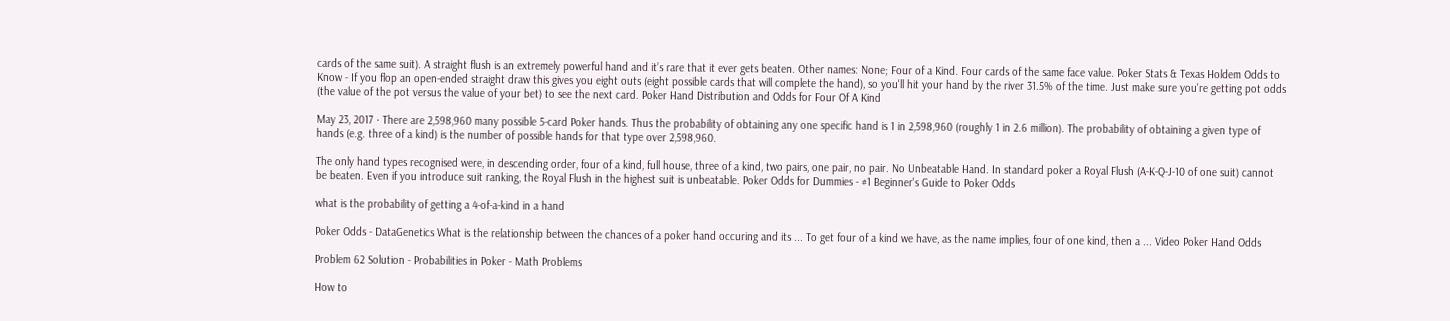cards of the same suit). A straight flush is an extremely powerful hand and it’s rare that it ever gets beaten. Other names: None; Four of a Kind. Four cards of the same face value. Poker Stats & Texas Holdem Odds to Know - If you flop an open-ended straight draw this gives you eight outs (eight possible cards that will complete the hand), so you'll hit your hand by the river 31.5% of the time. Just make sure you're getting pot odds (the value of the pot versus the value of your bet) to see the next card. Poker Hand Distribution and Odds for Four Of A Kind

May 23, 2017 · There are 2,598,960 many possible 5-card Poker hands. Thus the probability of obtaining any one specific hand is 1 in 2,598,960 (roughly 1 in 2.6 million). The probability of obtaining a given type of hands (e.g. three of a kind) is the number of possible hands for that type over 2,598,960.

The only hand types recognised were, in descending order, four of a kind, full house, three of a kind, two pairs, one pair, no pair. No Unbeatable Hand. In standard poker a Royal Flush (A-K-Q-J-10 of one suit) cannot be beaten. Even if you introduce suit ranking, the Royal Flush in the highest suit is unbeatable. Poker Odds for Dummies - #1 Beginner's Guide to Poker Odds

what is the probability of getting a 4-of-a-kind in a hand

Poker Odds - DataGenetics What is the relationship between the chances of a poker hand occuring and its ... To get four of a kind we have, as the name implies, four of one kind, then a ... Video Poker Hand Odds

Problem 62 Solution - Probabilities in Poker - Math Problems

How to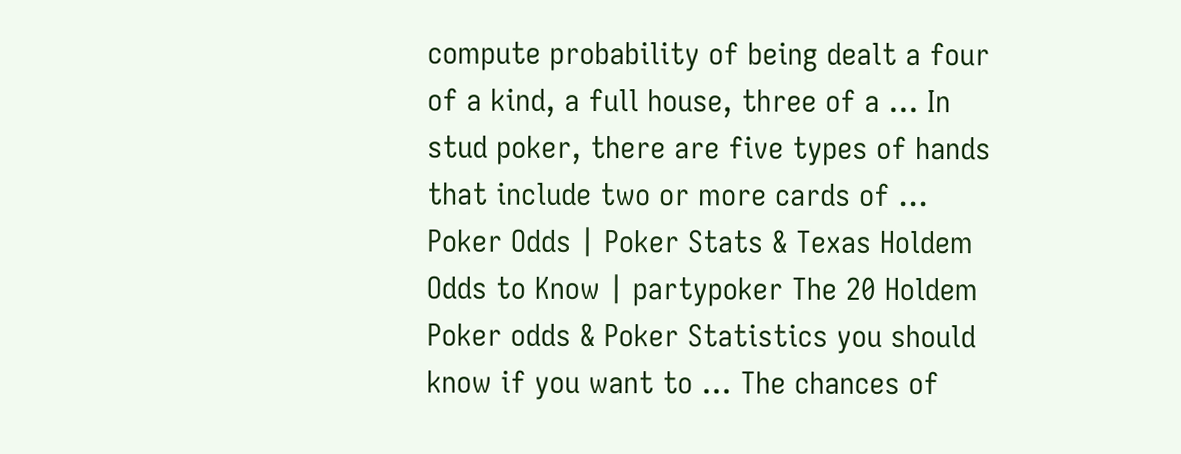compute probability of being dealt a four of a kind, a full house, three of a ... In stud poker, there are five types of hands that include two or more cards of ... Poker Odds | Poker Stats & Texas Holdem Odds to Know | partypoker The 20 Holdem Poker odds & Poker Statistics you should know if you want to ... The chances of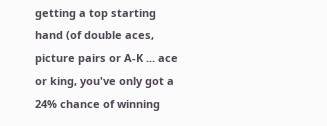getting a top starting hand (of double aces, picture pairs or A-K ... ace or king, you've only got a 24% chance of winning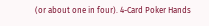(or about one in four). 4-Card Poker Hands